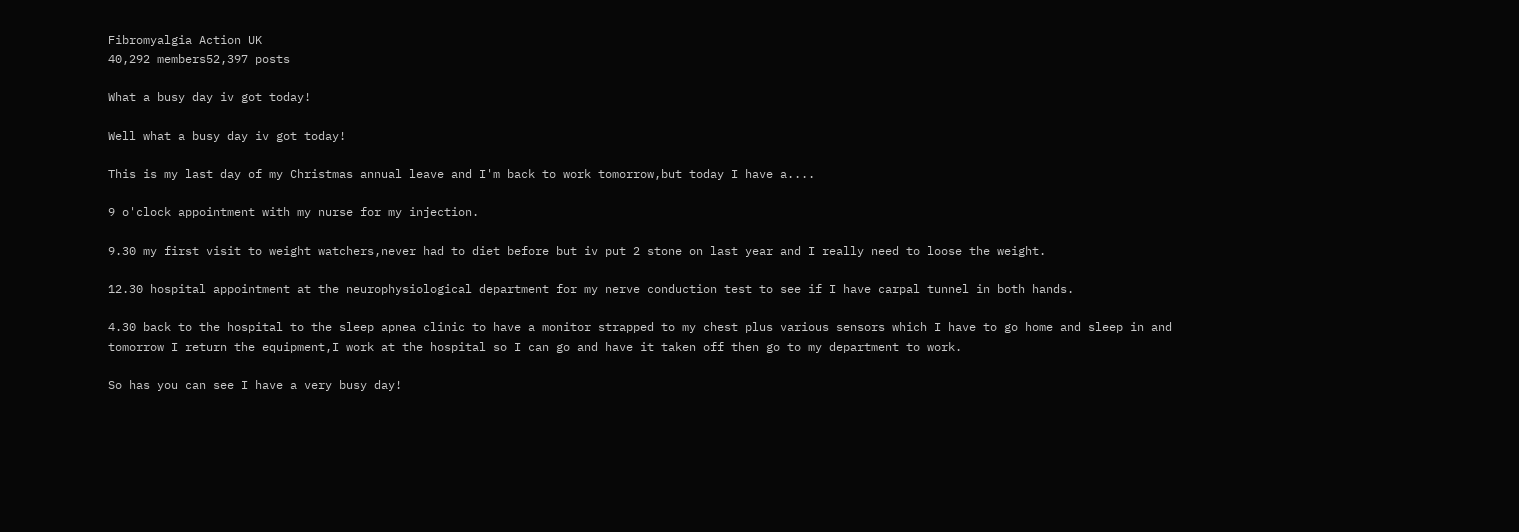Fibromyalgia Action UK
40,292 members52,397 posts

What a busy day iv got today!

Well what a busy day iv got today!

This is my last day of my Christmas annual leave and I'm back to work tomorrow,but today I have a....

9 o'clock appointment with my nurse for my injection.

9.30 my first visit to weight watchers,never had to diet before but iv put 2 stone on last year and I really need to loose the weight.

12.30 hospital appointment at the neurophysiological department for my nerve conduction test to see if I have carpal tunnel in both hands.

4.30 back to the hospital to the sleep apnea clinic to have a monitor strapped to my chest plus various sensors which I have to go home and sleep in and tomorrow I return the equipment,I work at the hospital so I can go and have it taken off then go to my department to work.

So has you can see I have a very busy day!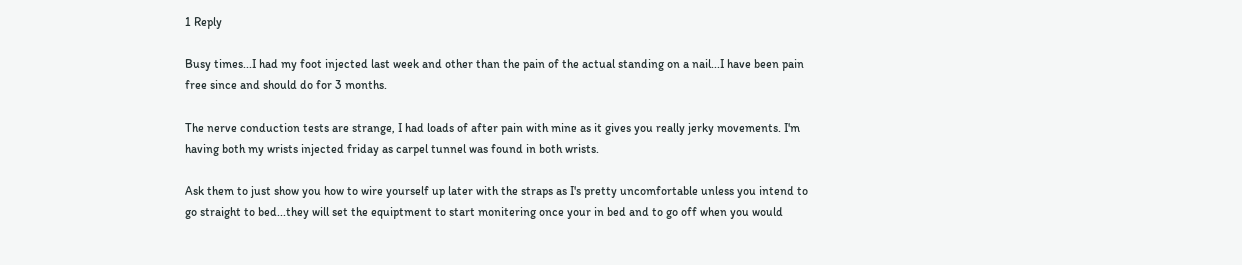1 Reply

Busy times...I had my foot injected last week and other than the pain of the actual standing on a nail...I have been pain free since and should do for 3 months.

The nerve conduction tests are strange, I had loads of after pain with mine as it gives you really jerky movements. I'm having both my wrists injected friday as carpel tunnel was found in both wrists.

Ask them to just show you how to wire yourself up later with the straps as I's pretty uncomfortable unless you intend to go straight to bed...they will set the equiptment to start monitering once your in bed and to go off when you would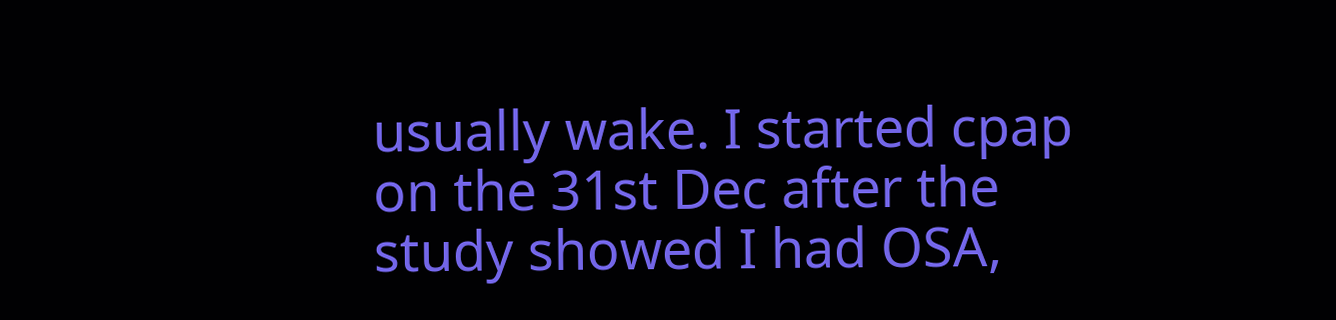usually wake. I started cpap on the 31st Dec after the study showed I had OSA,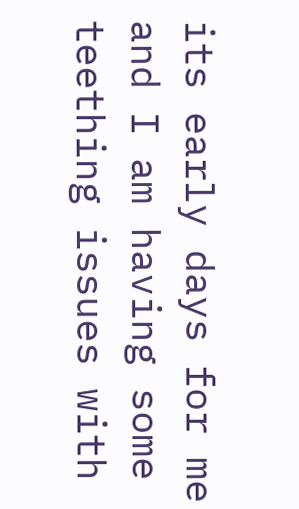its early days for me and I am having some teething issues with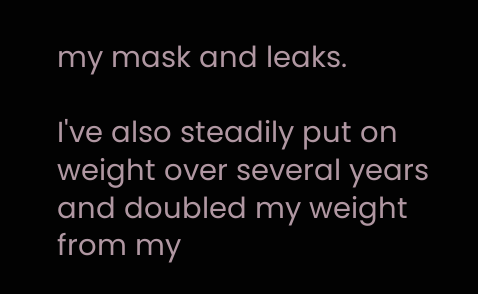my mask and leaks.

I've also steadily put on weight over several years and doubled my weight from my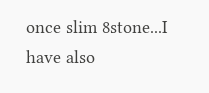once slim 8stone...I have also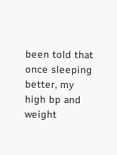been told that once sleeping better, my high bp and weight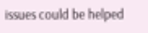issues could be helped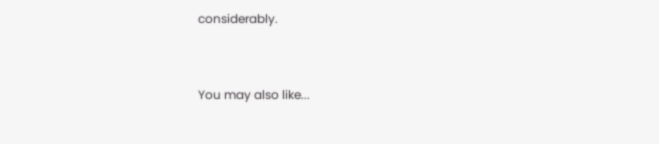considerably.


You may also like...